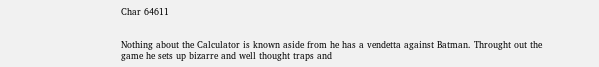Char 64611


Nothing about the Calculator is known aside from he has a vendetta against Batman. Throught out the game he sets up bizarre and well thought traps and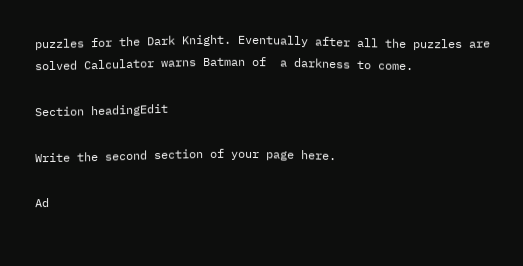puzzles for the Dark Knight. Eventually after all the puzzles are solved Calculator warns Batman of  a darkness to come.

Section headingEdit

Write the second section of your page here.

Ad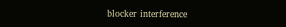blocker interference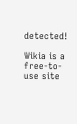detected!

Wikia is a free-to-use site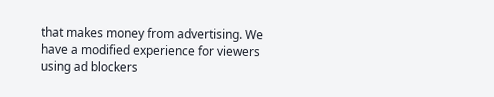that makes money from advertising. We have a modified experience for viewers using ad blockers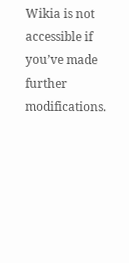Wikia is not accessible if you’ve made further modifications.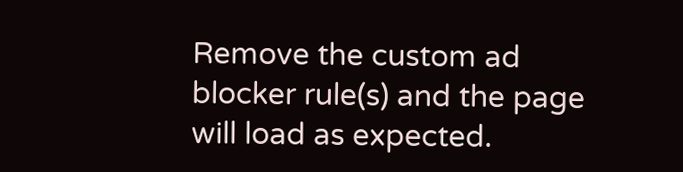Remove the custom ad blocker rule(s) and the page will load as expected.